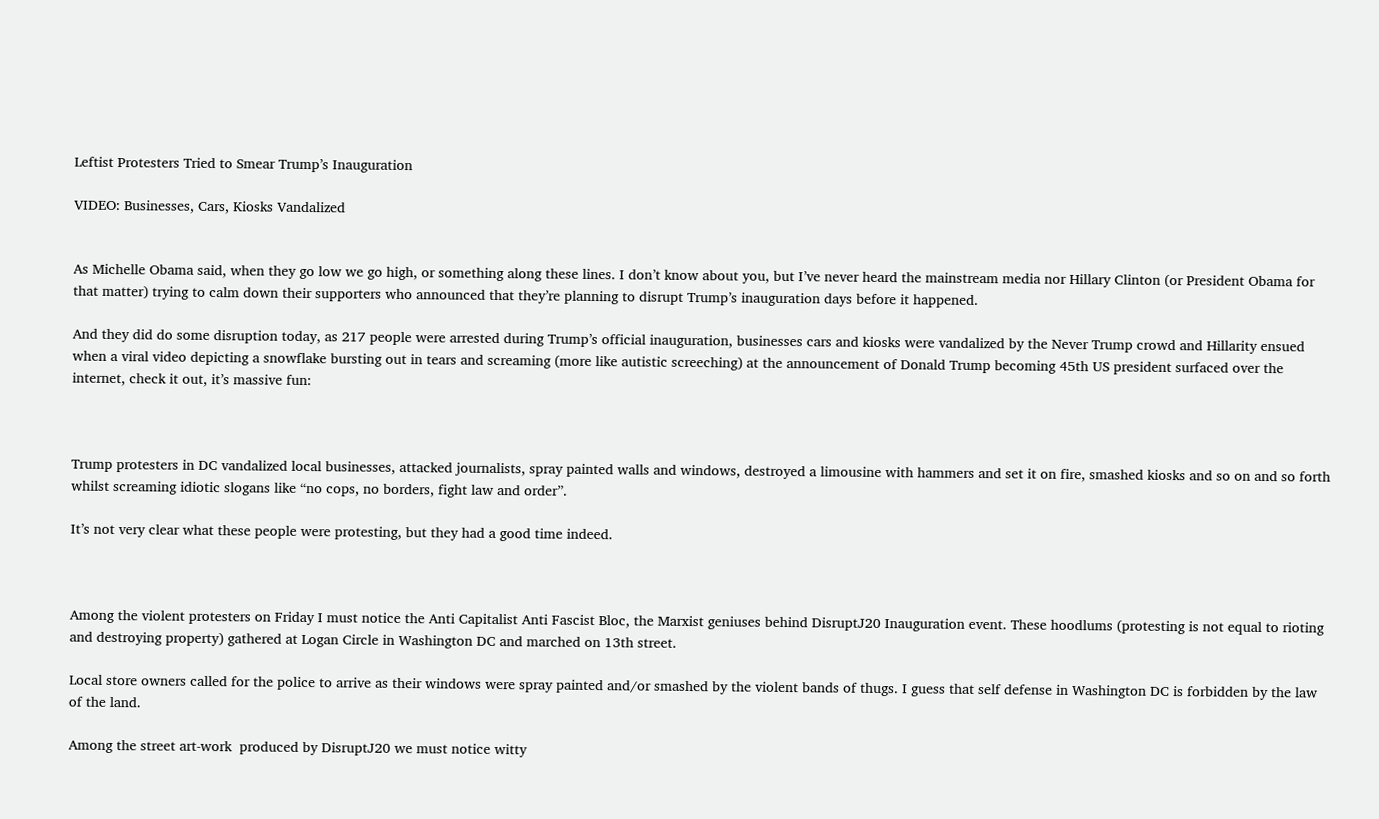Leftist Protesters Tried to Smear Trump’s Inauguration

VIDEO: Businesses, Cars, Kiosks Vandalized


As Michelle Obama said, when they go low we go high, or something along these lines. I don’t know about you, but I’ve never heard the mainstream media nor Hillary Clinton (or President Obama for that matter) trying to calm down their supporters who announced that they’re planning to disrupt Trump’s inauguration days before it happened.

And they did do some disruption today, as 217 people were arrested during Trump’s official inauguration, businesses cars and kiosks were vandalized by the Never Trump crowd and Hillarity ensued when a viral video depicting a snowflake bursting out in tears and screaming (more like autistic screeching) at the announcement of Donald Trump becoming 45th US president surfaced over the internet, check it out, it’s massive fun:



Trump protesters in DC vandalized local businesses, attacked journalists, spray painted walls and windows, destroyed a limousine with hammers and set it on fire, smashed kiosks and so on and so forth whilst screaming idiotic slogans like “no cops, no borders, fight law and order”.

It’s not very clear what these people were protesting, but they had a good time indeed.



Among the violent protesters on Friday I must notice the Anti Capitalist Anti Fascist Bloc, the Marxist geniuses behind DisruptJ20 Inauguration event. These hoodlums (protesting is not equal to rioting and destroying property) gathered at Logan Circle in Washington DC and marched on 13th street.

Local store owners called for the police to arrive as their windows were spray painted and/or smashed by the violent bands of thugs. I guess that self defense in Washington DC is forbidden by the law of the land.

Among the street art-work  produced by DisruptJ20 we must notice witty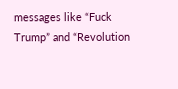messages like “Fuck Trump” and “Revolution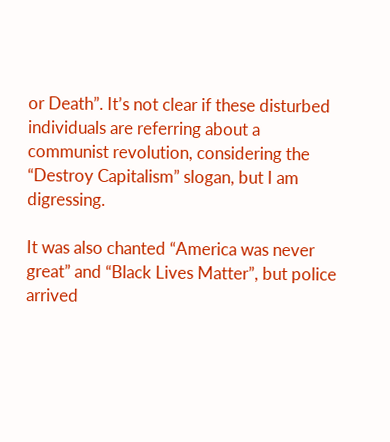or Death”. It’s not clear if these disturbed individuals are referring about a communist revolution, considering the “Destroy Capitalism” slogan, but I am digressing.

It was also chanted “America was never great” and “Black Lives Matter”, but police arrived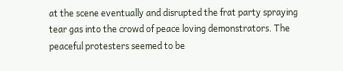at the scene eventually and disrupted the frat party spraying tear gas into the crowd of peace loving demonstrators. The peaceful protesters seemed to be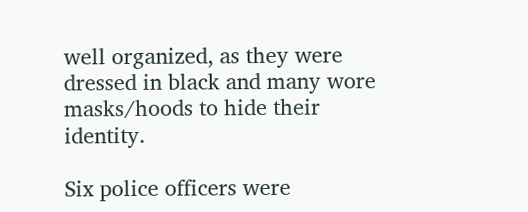well organized, as they were dressed in black and many wore masks/hoods to hide their identity.

Six police officers were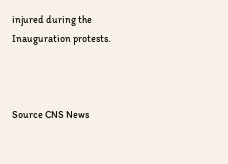injured during the Inauguration protests.



Source CNS News